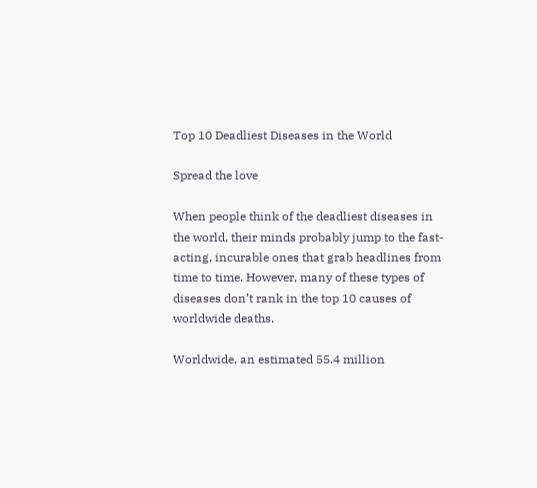Top 10 Deadliest Diseases in the World

Spread the love

When people think of the deadliest diseases in the world, their minds probably jump to the fast-acting, incurable ones that grab headlines from time to time. However, many of these types of diseases don’t rank in the top 10 causes of worldwide deaths.

Worldwide, an estimated 55.4 million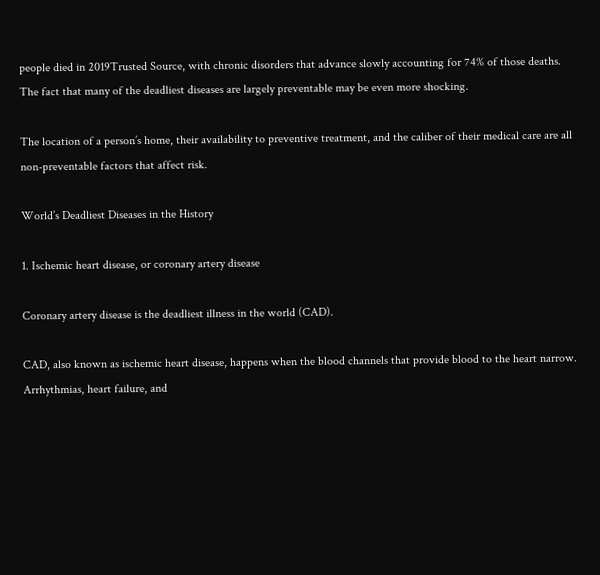people died in 2019Trusted Source, with chronic disorders that advance slowly accounting for 74% of those deaths. The fact that many of the deadliest diseases are largely preventable may be even more shocking.

The location of a person’s home, their availability to preventive treatment, and the caliber of their medical care are all non-preventable factors that affect risk.

World’s Deadliest Diseases in the History

1. Ischemic heart disease, or coronary artery disease

Coronary artery disease is the deadliest illness in the world (CAD).

CAD, also known as ischemic heart disease, happens when the blood channels that provide blood to the heart narrow. Arrhythmias, heart failure, and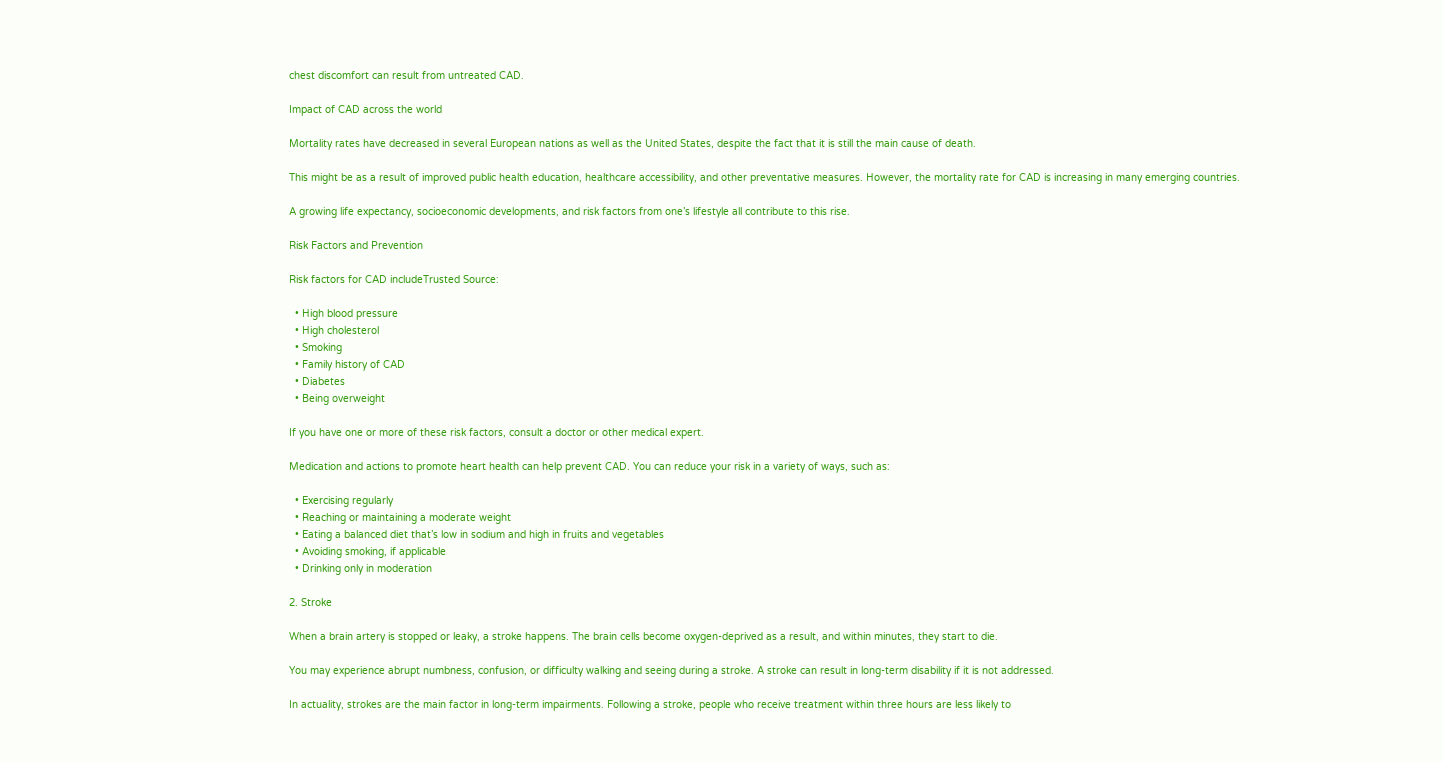chest discomfort can result from untreated CAD.

Impact of CAD across the world

Mortality rates have decreased in several European nations as well as the United States, despite the fact that it is still the main cause of death.

This might be as a result of improved public health education, healthcare accessibility, and other preventative measures. However, the mortality rate for CAD is increasing in many emerging countries.

A growing life expectancy, socioeconomic developments, and risk factors from one’s lifestyle all contribute to this rise.

Risk Factors and Prevention

Risk factors for CAD includeTrusted Source:

  • High blood pressure
  • High cholesterol
  • Smoking
  • Family history of CAD
  • Diabetes
  • Being overweight

If you have one or more of these risk factors, consult a doctor or other medical expert.

Medication and actions to promote heart health can help prevent CAD. You can reduce your risk in a variety of ways, such as:

  • Exercising regularly
  • Reaching or maintaining a moderate weight
  • Eating a balanced diet that’s low in sodium and high in fruits and vegetables
  • Avoiding smoking, if applicable
  • Drinking only in moderation

2. Stroke

When a brain artery is stopped or leaky, a stroke happens. The brain cells become oxygen-deprived as a result, and within minutes, they start to die.

You may experience abrupt numbness, confusion, or difficulty walking and seeing during a stroke. A stroke can result in long-term disability if it is not addressed.

In actuality, strokes are the main factor in long-term impairments. Following a stroke, people who receive treatment within three hours are less likely to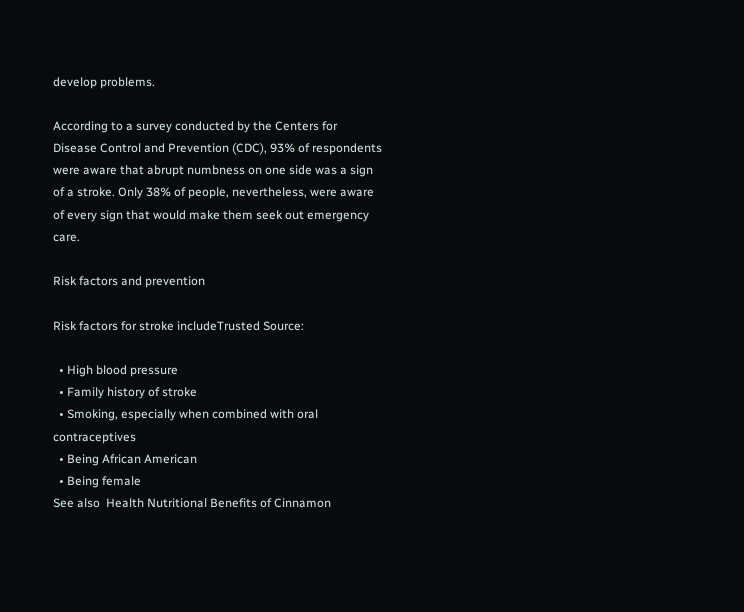develop problems.

According to a survey conducted by the Centers for Disease Control and Prevention (CDC), 93% of respondents were aware that abrupt numbness on one side was a sign of a stroke. Only 38% of people, nevertheless, were aware of every sign that would make them seek out emergency care.

Risk factors and prevention

Risk factors for stroke includeTrusted Source:

  • High blood pressure
  • Family history of stroke
  • Smoking, especially when combined with oral contraceptives
  • Being African American
  • Being female
See also  Health Nutritional Benefits of Cinnamon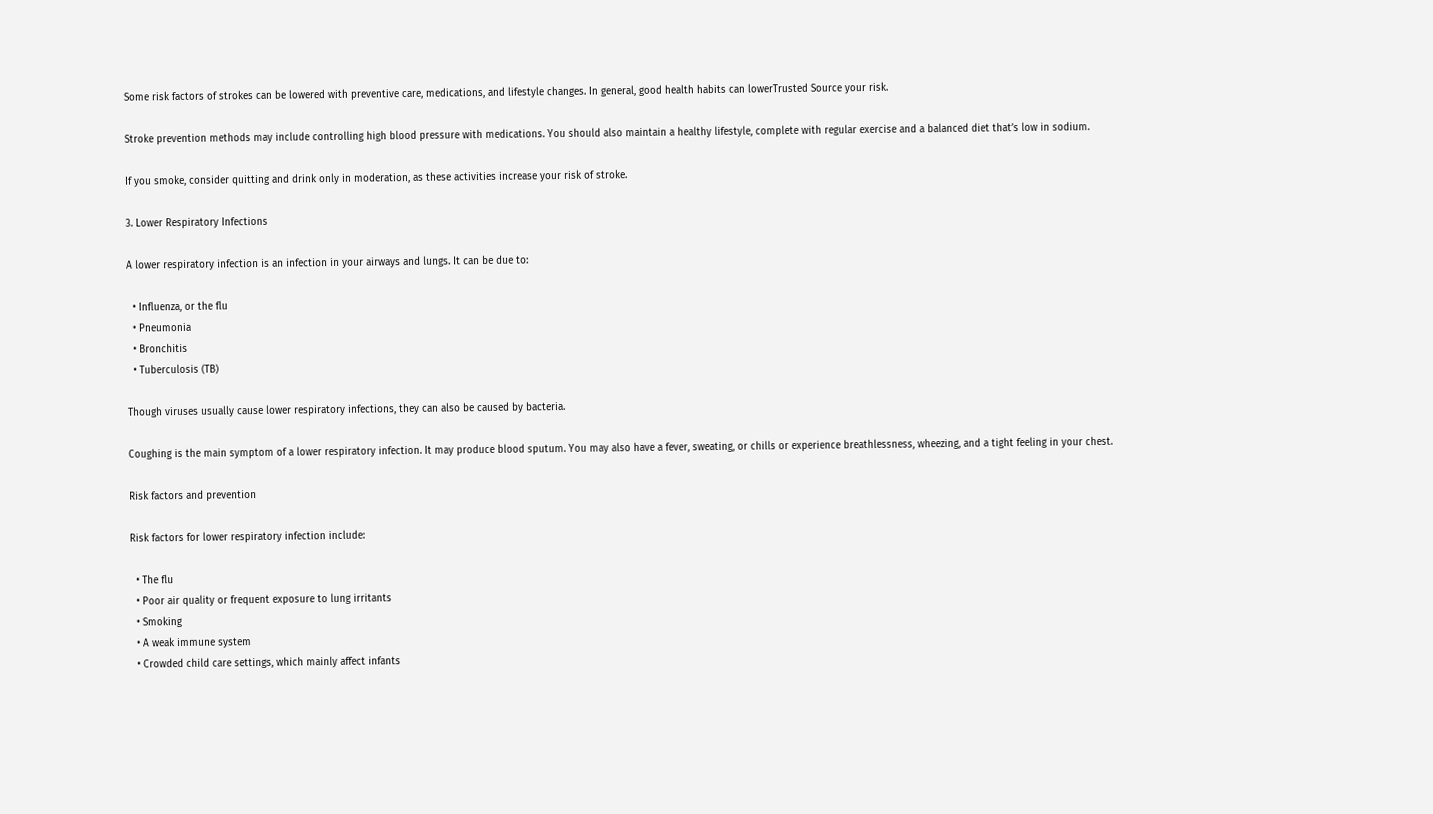Some risk factors of strokes can be lowered with preventive care, medications, and lifestyle changes. In general, good health habits can lowerTrusted Source your risk.

Stroke prevention methods may include controlling high blood pressure with medications. You should also maintain a healthy lifestyle, complete with regular exercise and a balanced diet that’s low in sodium.

If you smoke, consider quitting and drink only in moderation, as these activities increase your risk of stroke.

3. Lower Respiratory Infections

A lower respiratory infection is an infection in your airways and lungs. It can be due to:

  • Influenza, or the flu
  • Pneumonia
  • Bronchitis
  • Tuberculosis (TB)

Though viruses usually cause lower respiratory infections, they can also be caused by bacteria.

Coughing is the main symptom of a lower respiratory infection. It may produce blood sputum. You may also have a fever, sweating, or chills or experience breathlessness, wheezing, and a tight feeling in your chest.

Risk factors and prevention

Risk factors for lower respiratory infection include:

  • The flu
  • Poor air quality or frequent exposure to lung irritants
  • Smoking
  • A weak immune system
  • Crowded child care settings, which mainly affect infants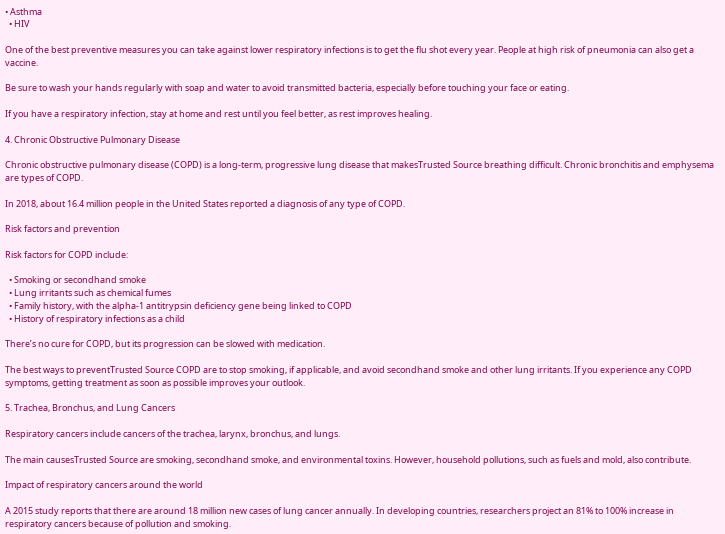• Asthma
  • HIV

One of the best preventive measures you can take against lower respiratory infections is to get the flu shot every year. People at high risk of pneumonia can also get a vaccine.

Be sure to wash your hands regularly with soap and water to avoid transmitted bacteria, especially before touching your face or eating.

If you have a respiratory infection, stay at home and rest until you feel better, as rest improves healing.

4. Chronic Obstructive Pulmonary Disease

Chronic obstructive pulmonary disease (COPD) is a long-term, progressive lung disease that makesTrusted Source breathing difficult. Chronic bronchitis and emphysema are types of COPD.

In 2018, about 16.4 million people in the United States reported a diagnosis of any type of COPD.

Risk factors and prevention

Risk factors for COPD include:

  • Smoking or secondhand smoke
  • Lung irritants such as chemical fumes
  • Family history, with the alpha-1 antitrypsin deficiency gene being linked to COPD
  • History of respiratory infections as a child

There’s no cure for COPD, but its progression can be slowed with medication.

The best ways to preventTrusted Source COPD are to stop smoking, if applicable, and avoid secondhand smoke and other lung irritants. If you experience any COPD symptoms, getting treatment as soon as possible improves your outlook.

5. Trachea, Bronchus, and Lung Cancers

Respiratory cancers include cancers of the trachea, larynx, bronchus, and lungs.

The main causesTrusted Source are smoking, secondhand smoke, and environmental toxins. However, household pollutions, such as fuels and mold, also contribute.

Impact of respiratory cancers around the world

A 2015 study reports that there are around 18 million new cases of lung cancer annually. In developing countries, researchers project an 81% to 100% increase in respiratory cancers because of pollution and smoking.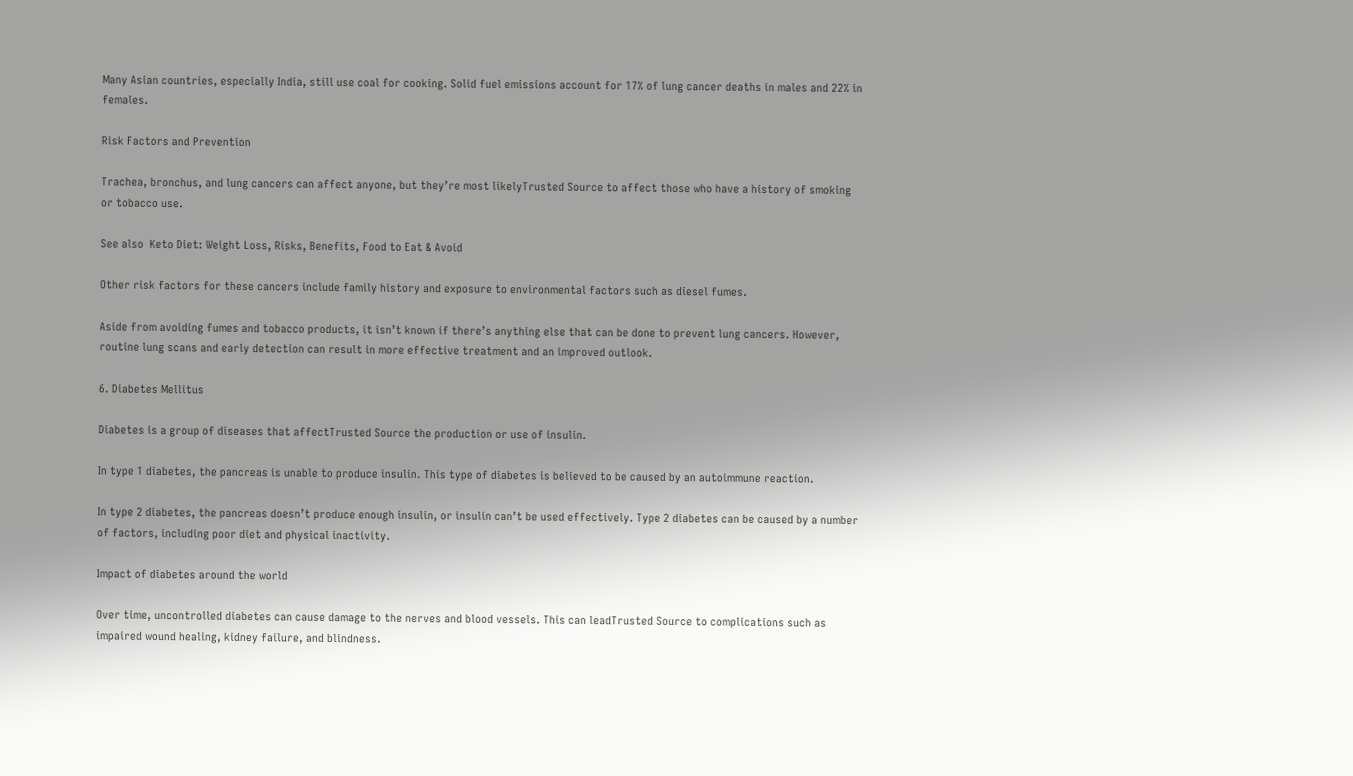Many Asian countries, especially India, still use coal for cooking. Solid fuel emissions account for 17% of lung cancer deaths in males and 22% in females.

Risk Factors and Prevention

Trachea, bronchus, and lung cancers can affect anyone, but they’re most likelyTrusted Source to affect those who have a history of smoking or tobacco use.

See also  Keto Diet: Weight Loss, Risks, Benefits, Food to Eat & Avoid

Other risk factors for these cancers include family history and exposure to environmental factors such as diesel fumes.

Aside from avoiding fumes and tobacco products, it isn’t known if there’s anything else that can be done to prevent lung cancers. However, routine lung scans and early detection can result in more effective treatment and an improved outlook.

6. Diabetes Mellitus

Diabetes is a group of diseases that affectTrusted Source the production or use of insulin.

In type 1 diabetes, the pancreas is unable to produce insulin. This type of diabetes is believed to be caused by an autoimmune reaction.

In type 2 diabetes, the pancreas doesn’t produce enough insulin, or insulin can’t be used effectively. Type 2 diabetes can be caused by a number of factors, including poor diet and physical inactivity.

Impact of diabetes around the world

Over time, uncontrolled diabetes can cause damage to the nerves and blood vessels. This can leadTrusted Source to complications such as impaired wound healing, kidney failure, and blindness.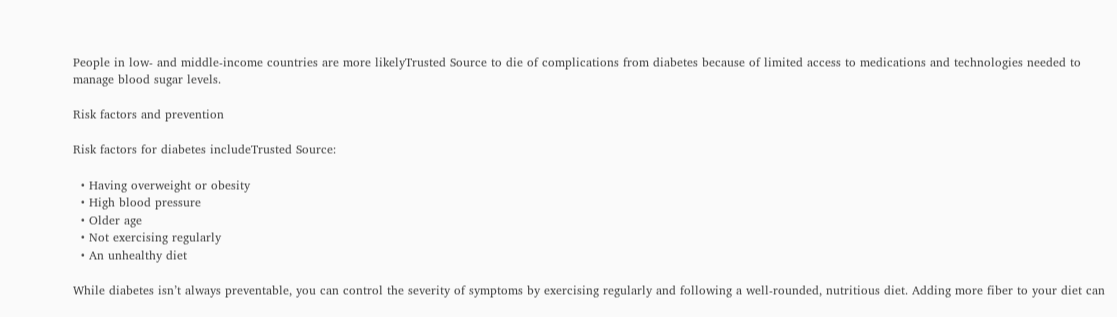People in low- and middle-income countries are more likelyTrusted Source to die of complications from diabetes because of limited access to medications and technologies needed to manage blood sugar levels.

Risk factors and prevention

Risk factors for diabetes includeTrusted Source:

  • Having overweight or obesity
  • High blood pressure
  • Older age
  • Not exercising regularly
  • An unhealthy diet

While diabetes isn’t always preventable, you can control the severity of symptoms by exercising regularly and following a well-rounded, nutritious diet. Adding more fiber to your diet can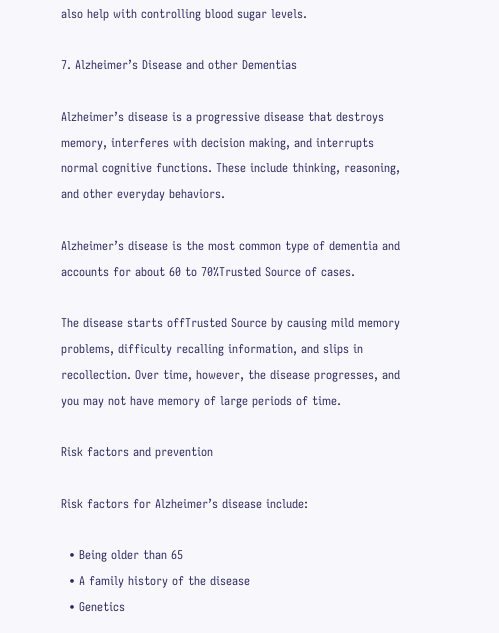also help with controlling blood sugar levels.

7. Alzheimer’s Disease and other Dementias

Alzheimer’s disease is a progressive disease that destroys memory, interferes with decision making, and interrupts normal cognitive functions. These include thinking, reasoning, and other everyday behaviors.

Alzheimer’s disease is the most common type of dementia and accounts for about 60 to 70%Trusted Source of cases.

The disease starts offTrusted Source by causing mild memory problems, difficulty recalling information, and slips in recollection. Over time, however, the disease progresses, and you may not have memory of large periods of time.

Risk factors and prevention

Risk factors for Alzheimer’s disease include:

  • Being older than 65
  • A family history of the disease
  • Genetics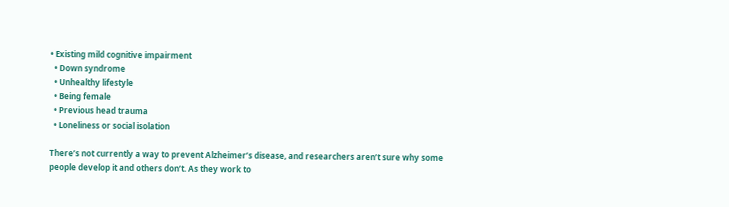• Existing mild cognitive impairment
  • Down syndrome
  • Unhealthy lifestyle
  • Being female
  • Previous head trauma
  • Loneliness or social isolation

There’s not currently a way to prevent Alzheimer’s disease, and researchers aren’t sure why some people develop it and others don’t. As they work to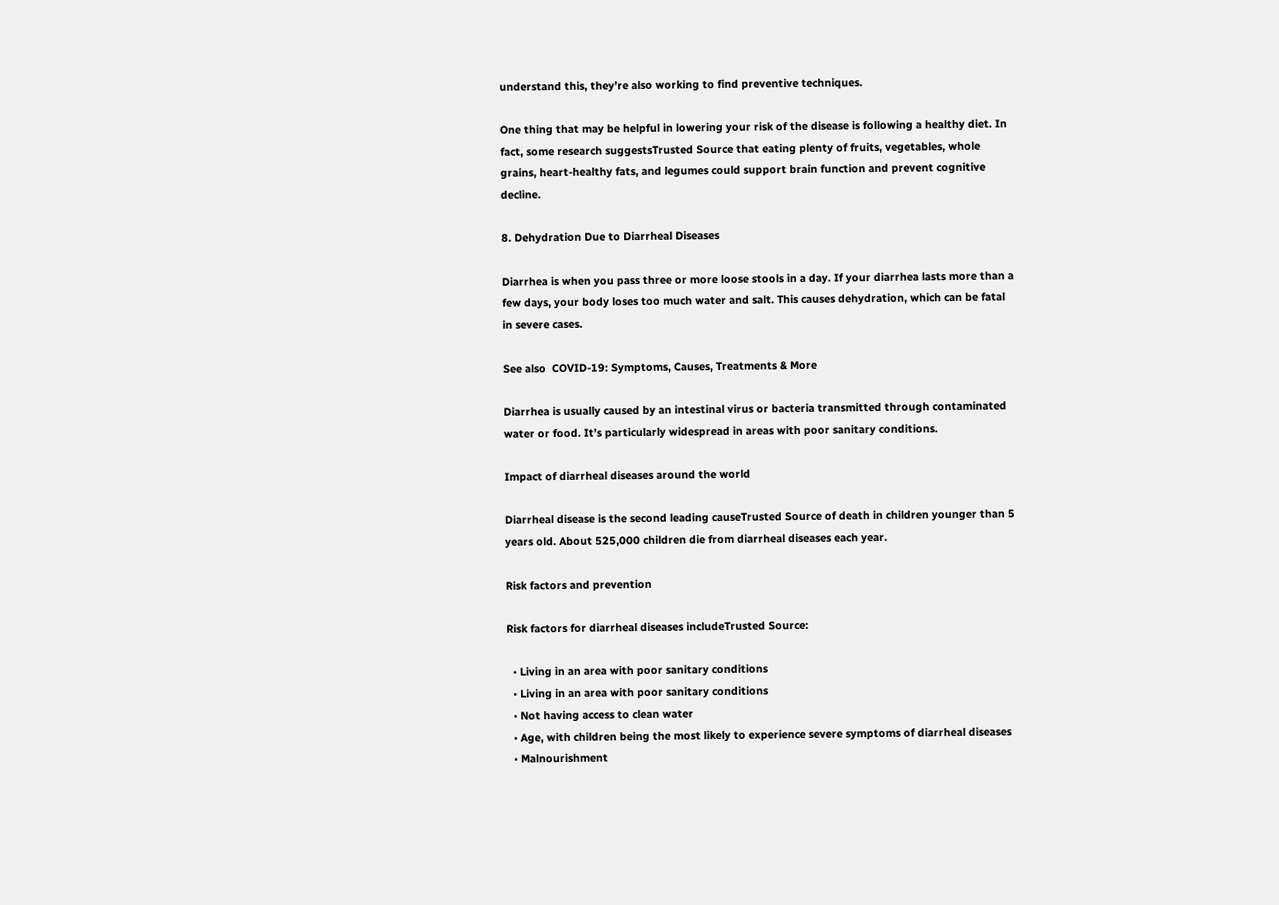understand this, they’re also working to find preventive techniques.

One thing that may be helpful in lowering your risk of the disease is following a healthy diet. In fact, some research suggestsTrusted Source that eating plenty of fruits, vegetables, whole grains, heart-healthy fats, and legumes could support brain function and prevent cognitive decline.

8. Dehydration Due to Diarrheal Diseases

Diarrhea is when you pass three or more loose stools in a day. If your diarrhea lasts more than a few days, your body loses too much water and salt. This causes dehydration, which can be fatal in severe cases.

See also  COVID-19: Symptoms, Causes, Treatments & More

Diarrhea is usually caused by an intestinal virus or bacteria transmitted through contaminated water or food. It’s particularly widespread in areas with poor sanitary conditions.

Impact of diarrheal diseases around the world

Diarrheal disease is the second leading causeTrusted Source of death in children younger than 5 years old. About 525,000 children die from diarrheal diseases each year.

Risk factors and prevention

Risk factors for diarrheal diseases includeTrusted Source:

  • Living in an area with poor sanitary conditions
  • Living in an area with poor sanitary conditions
  • Not having access to clean water
  • Age, with children being the most likely to experience severe symptoms of diarrheal diseases
  • Malnourishment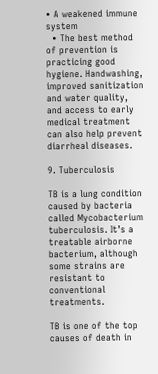• A weakened immune system
  • The best method of prevention is practicing good hygiene. Handwashing, improved sanitization and water quality, and access to early medical treatment can also help prevent diarrheal diseases.

9. Tuberculosis

TB is a lung condition caused by bacteria called Mycobacterium tuberculosis. It’s a treatable airborne bacterium, although some strains are resistant to conventional treatments.

TB is one of the top causes of death in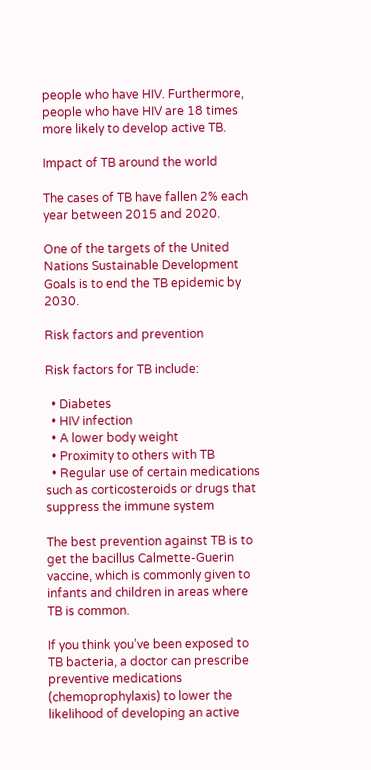people who have HIV. Furthermore, people who have HIV are 18 times more likely to develop active TB.

Impact of TB around the world

The cases of TB have fallen 2% each year between 2015 and 2020.

One of the targets of the United Nations Sustainable Development Goals is to end the TB epidemic by 2030.

Risk factors and prevention

Risk factors for TB include:

  • Diabetes
  • HIV infection
  • A lower body weight
  • Proximity to others with TB
  • Regular use of certain medications such as corticosteroids or drugs that suppress the immune system

The best prevention against TB is to get the bacillus Calmette-Guerin vaccine, which is commonly given to infants and children in areas where TB is common.

If you think you’ve been exposed to TB bacteria, a doctor can prescribe preventive medications (chemoprophylaxis) to lower the likelihood of developing an active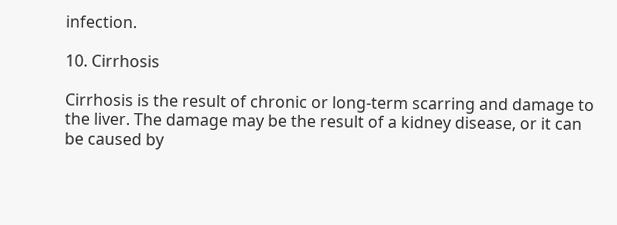infection.

10. Cirrhosis

Cirrhosis is the result of chronic or long-term scarring and damage to the liver. The damage may be the result of a kidney disease, or it can be caused by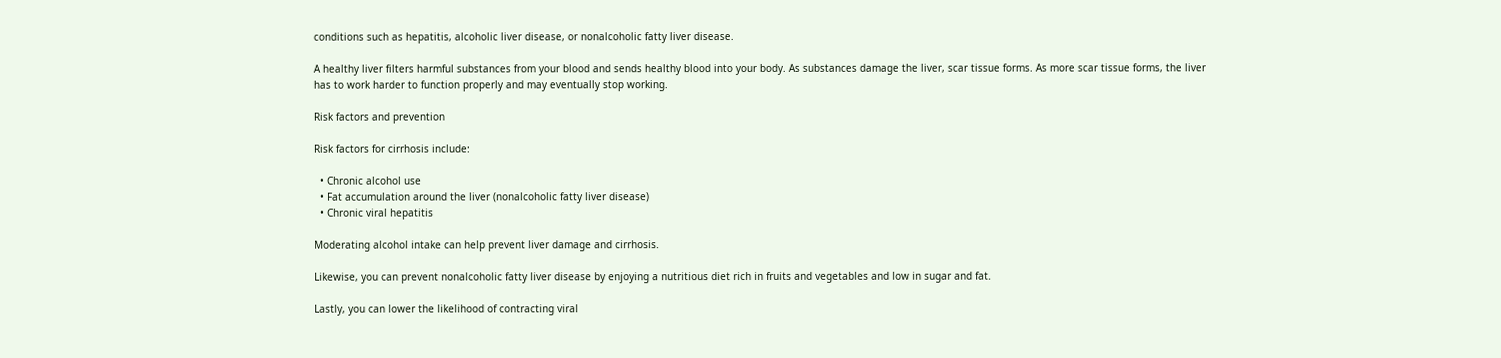conditions such as hepatitis, alcoholic liver disease, or nonalcoholic fatty liver disease.

A healthy liver filters harmful substances from your blood and sends healthy blood into your body. As substances damage the liver, scar tissue forms. As more scar tissue forms, the liver has to work harder to function properly and may eventually stop working.

Risk factors and prevention

Risk factors for cirrhosis include:

  • Chronic alcohol use
  • Fat accumulation around the liver (nonalcoholic fatty liver disease)
  • Chronic viral hepatitis

Moderating alcohol intake can help prevent liver damage and cirrhosis.

Likewise, you can prevent nonalcoholic fatty liver disease by enjoying a nutritious diet rich in fruits and vegetables and low in sugar and fat.

Lastly, you can lower the likelihood of contracting viral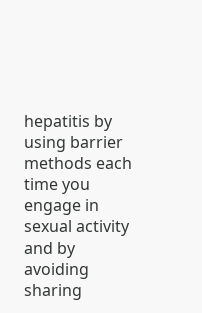hepatitis by using barrier methods each time you engage in sexual activity and by avoiding sharing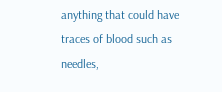anything that could have traces of blood such as needles,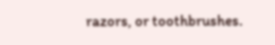razors, or toothbrushes.